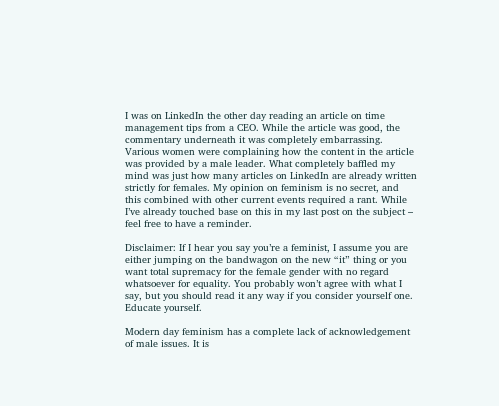I was on LinkedIn the other day reading an article on time management tips from a CEO. While the article was good, the commentary underneath it was completely embarrassing. Various women were complaining how the content in the article was provided by a male leader. What completely baffled my mind was just how many articles on LinkedIn are already written strictly for females. My opinion on feminism is no secret, and this combined with other current events required a rant. While I’ve already touched base on this in my last post on the subject – feel free to have a reminder.

Disclaimer: If I hear you say you’re a feminist, I assume you are either jumping on the bandwagon on the new “it” thing or you want total supremacy for the female gender with no regard whatsoever for equality. You probably won’t agree with what I say, but you should read it any way if you consider yourself one. Educate yourself.

Modern day feminism has a complete lack of acknowledgement of male issues. It is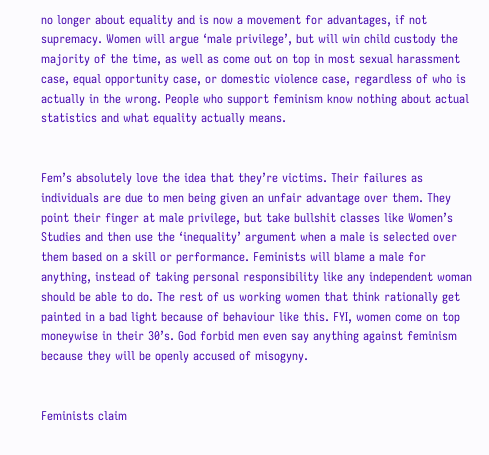no longer about equality and is now a movement for advantages, if not supremacy. Women will argue ‘male privilege’, but will win child custody the majority of the time, as well as come out on top in most sexual harassment case, equal opportunity case, or domestic violence case, regardless of who is actually in the wrong. People who support feminism know nothing about actual statistics and what equality actually means.


Fem’s absolutely love the idea that they’re victims. Their failures as individuals are due to men being given an unfair advantage over them. They point their finger at male privilege, but take bullshit classes like Women’s Studies and then use the ‘inequality’ argument when a male is selected over them based on a skill or performance. Feminists will blame a male for anything, instead of taking personal responsibility like any independent woman should be able to do. The rest of us working women that think rationally get painted in a bad light because of behaviour like this. FYI, women come on top moneywise in their 30’s. God forbid men even say anything against feminism because they will be openly accused of misogyny.


Feminists claim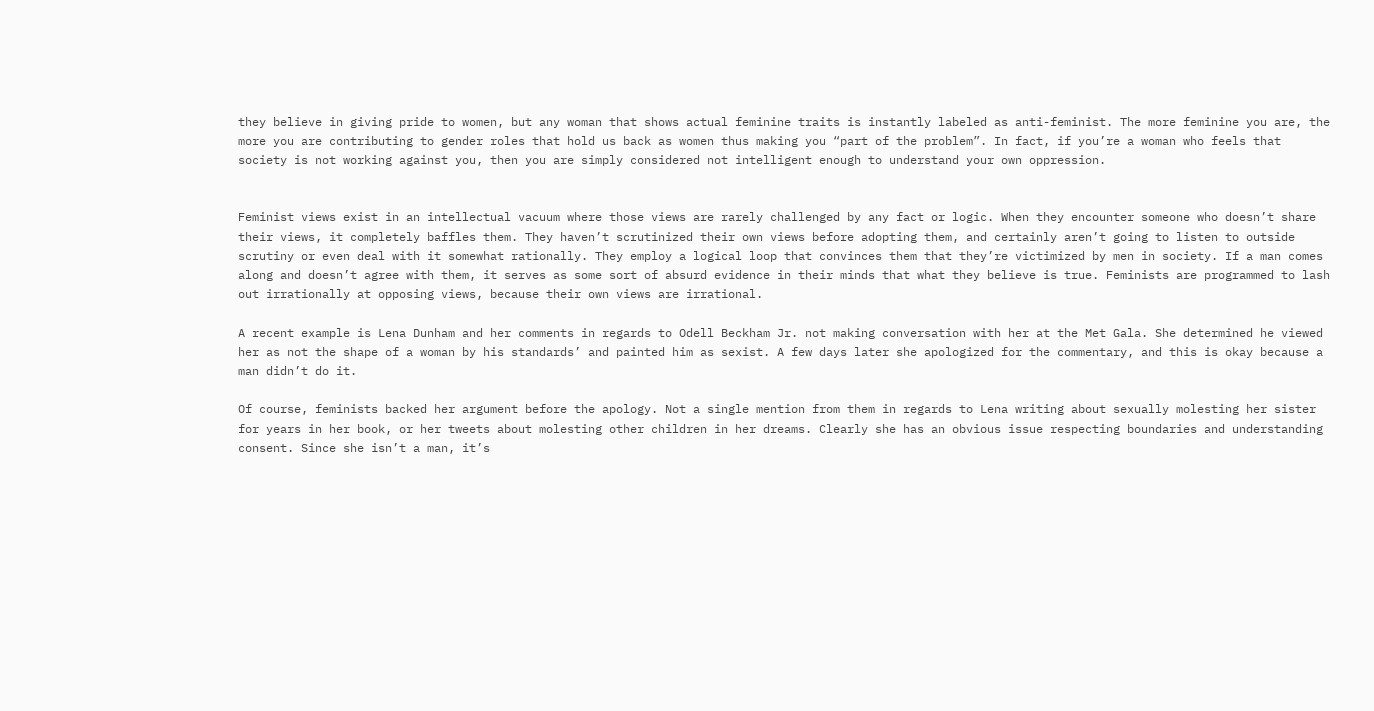they believe in giving pride to women, but any woman that shows actual feminine traits is instantly labeled as anti-feminist. The more feminine you are, the more you are contributing to gender roles that hold us back as women thus making you “part of the problem”. In fact, if you’re a woman who feels that society is not working against you, then you are simply considered not intelligent enough to understand your own oppression.


Feminist views exist in an intellectual vacuum where those views are rarely challenged by any fact or logic. When they encounter someone who doesn’t share their views, it completely baffles them. They haven’t scrutinized their own views before adopting them, and certainly aren’t going to listen to outside scrutiny or even deal with it somewhat rationally. They employ a logical loop that convinces them that they’re victimized by men in society. If a man comes along and doesn’t agree with them, it serves as some sort of absurd evidence in their minds that what they believe is true. Feminists are programmed to lash out irrationally at opposing views, because their own views are irrational.

A recent example is Lena Dunham and her comments in regards to Odell Beckham Jr. not making conversation with her at the Met Gala. She determined he viewed her as not the shape of a woman by his standards’ and painted him as sexist. A few days later she apologized for the commentary, and this is okay because a man didn’t do it.

Of course, feminists backed her argument before the apology. Not a single mention from them in regards to Lena writing about sexually molesting her sister for years in her book, or her tweets about molesting other children in her dreams. Clearly she has an obvious issue respecting boundaries and understanding consent. Since she isn’t a man, it’s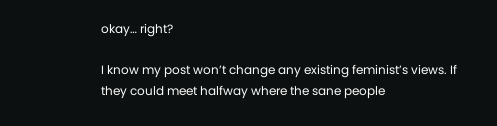okay… right?

I know my post won’t change any existing feminist’s views. If they could meet halfway where the sane people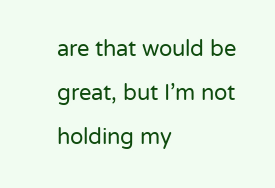are that would be great, but I’m not holding my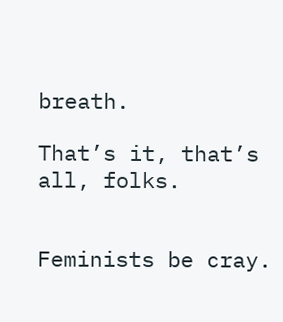breath.

That’s it, that’s all, folks.


Feminists be cray.